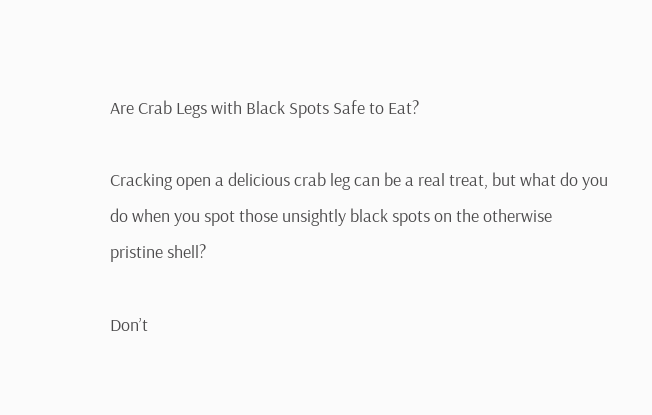Are Crab Legs with Black Spots Safe to Eat?

Cracking open a delicious crab leg can be a real treat, but what do you do when you spot those unsightly black spots on the otherwise pristine shell?

Don’t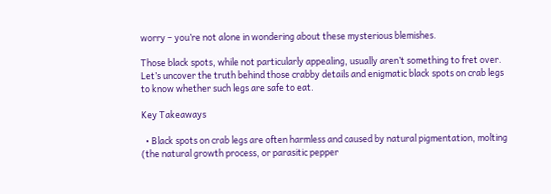worry – you’re not alone in wondering about these mysterious blemishes.

Those black spots, while not particularly appealing, usually aren’t something to fret over. Let’s uncover the truth behind those crabby details and enigmatic black spots on crab legs to know whether such legs are safe to eat.

Key Takeaways

  • Black spots on crab legs are often harmless and caused by natural pigmentation, molting (the natural growth process, or parasitic pepper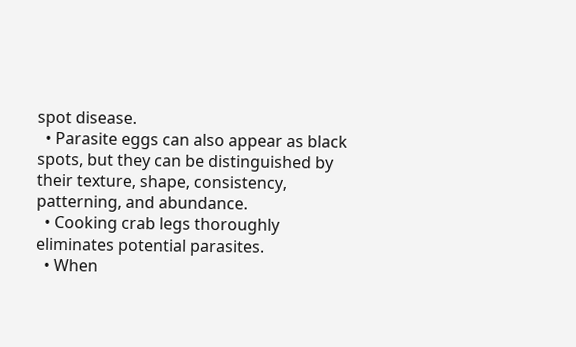spot disease.
  • Parasite eggs can also appear as black spots, but they can be distinguished by their texture, shape, consistency, patterning, and abundance.
  • Cooking crab legs thoroughly eliminates potential parasites.
  • When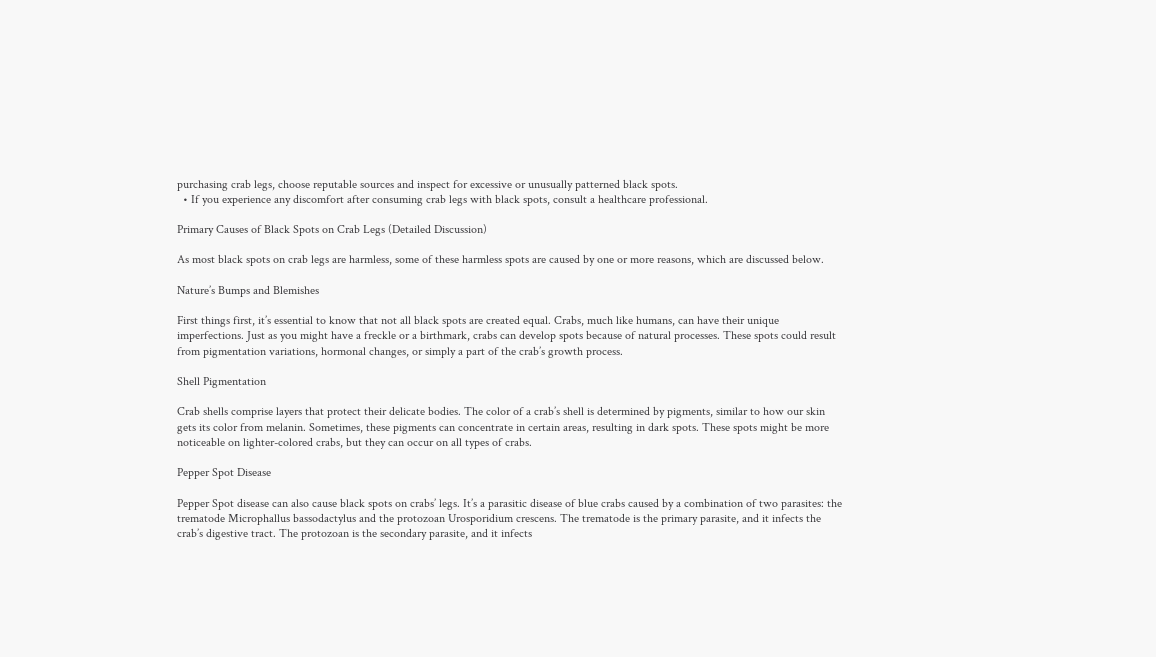purchasing crab legs, choose reputable sources and inspect for excessive or unusually patterned black spots.
  • If you experience any discomfort after consuming crab legs with black spots, consult a healthcare professional.

Primary Causes of Black Spots on Crab Legs (Detailed Discussion)

As most black spots on crab legs are harmless, some of these harmless spots are caused by one or more reasons, which are discussed below.

Nature’s Bumps and Blemishes

First things first, it’s essential to know that not all black spots are created equal. Crabs, much like humans, can have their unique imperfections. Just as you might have a freckle or a birthmark, crabs can develop spots because of natural processes. These spots could result from pigmentation variations, hormonal changes, or simply a part of the crab’s growth process.

Shell Pigmentation

Crab shells comprise layers that protect their delicate bodies. The color of a crab’s shell is determined by pigments, similar to how our skin gets its color from melanin. Sometimes, these pigments can concentrate in certain areas, resulting in dark spots. These spots might be more noticeable on lighter-colored crabs, but they can occur on all types of crabs.

Pepper Spot Disease

Pepper Spot disease can also cause black spots on crabs’ legs. It’s a parasitic disease of blue crabs caused by a combination of two parasites: the trematode Microphallus bassodactylus and the protozoan Urosporidium crescens. The trematode is the primary parasite, and it infects the crab’s digestive tract. The protozoan is the secondary parasite, and it infects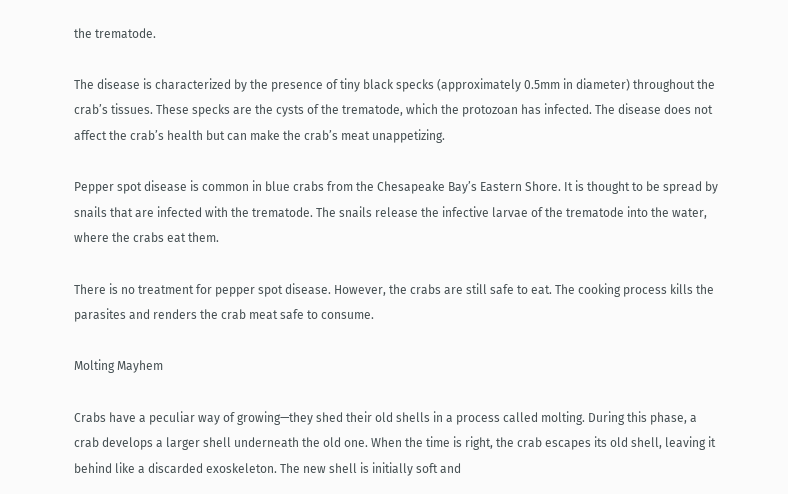the trematode.

The disease is characterized by the presence of tiny black specks (approximately 0.5mm in diameter) throughout the crab’s tissues. These specks are the cysts of the trematode, which the protozoan has infected. The disease does not affect the crab’s health but can make the crab’s meat unappetizing.

Pepper spot disease is common in blue crabs from the Chesapeake Bay’s Eastern Shore. It is thought to be spread by snails that are infected with the trematode. The snails release the infective larvae of the trematode into the water, where the crabs eat them.

There is no treatment for pepper spot disease. However, the crabs are still safe to eat. The cooking process kills the parasites and renders the crab meat safe to consume.

Molting Mayhem

Crabs have a peculiar way of growing—they shed their old shells in a process called molting. During this phase, a crab develops a larger shell underneath the old one. When the time is right, the crab escapes its old shell, leaving it behind like a discarded exoskeleton. The new shell is initially soft and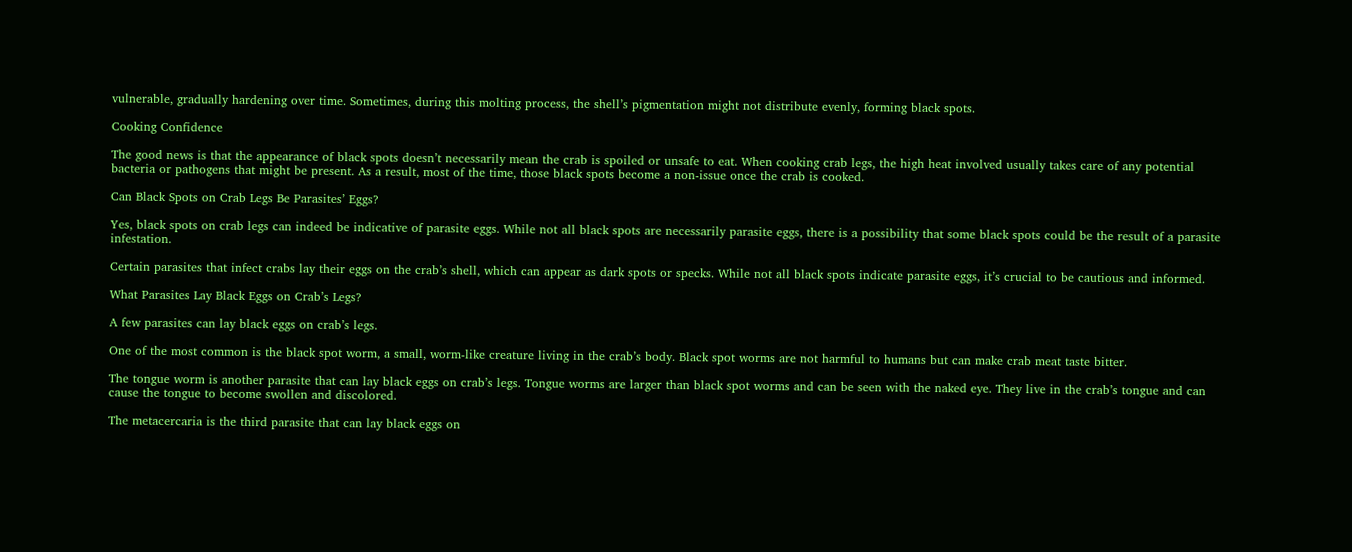vulnerable, gradually hardening over time. Sometimes, during this molting process, the shell’s pigmentation might not distribute evenly, forming black spots.

Cooking Confidence

The good news is that the appearance of black spots doesn’t necessarily mean the crab is spoiled or unsafe to eat. When cooking crab legs, the high heat involved usually takes care of any potential bacteria or pathogens that might be present. As a result, most of the time, those black spots become a non-issue once the crab is cooked.

Can Black Spots on Crab Legs Be Parasites’ Eggs?

Yes, black spots on crab legs can indeed be indicative of parasite eggs. While not all black spots are necessarily parasite eggs, there is a possibility that some black spots could be the result of a parasite infestation.

Certain parasites that infect crabs lay their eggs on the crab’s shell, which can appear as dark spots or specks. While not all black spots indicate parasite eggs, it’s crucial to be cautious and informed.

What Parasites Lay Black Eggs on Crab’s Legs?

A few parasites can lay black eggs on crab’s legs.

One of the most common is the black spot worm, a small, worm-like creature living in the crab’s body. Black spot worms are not harmful to humans but can make crab meat taste bitter.

The tongue worm is another parasite that can lay black eggs on crab’s legs. Tongue worms are larger than black spot worms and can be seen with the naked eye. They live in the crab’s tongue and can cause the tongue to become swollen and discolored.

The metacercaria is the third parasite that can lay black eggs on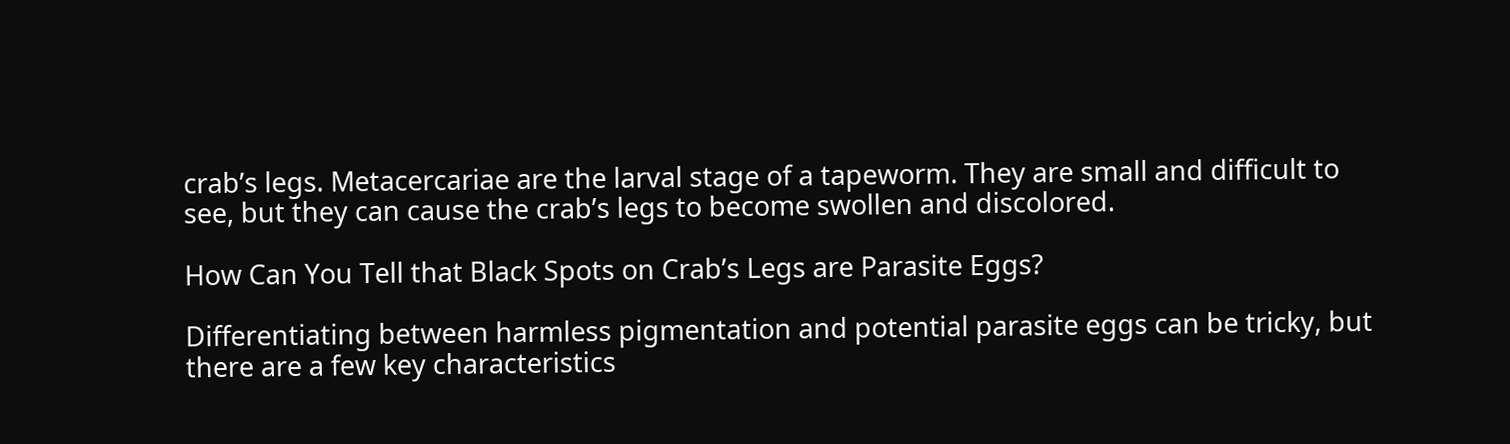crab’s legs. Metacercariae are the larval stage of a tapeworm. They are small and difficult to see, but they can cause the crab’s legs to become swollen and discolored.

How Can You Tell that Black Spots on Crab’s Legs are Parasite Eggs?

Differentiating between harmless pigmentation and potential parasite eggs can be tricky, but there are a few key characteristics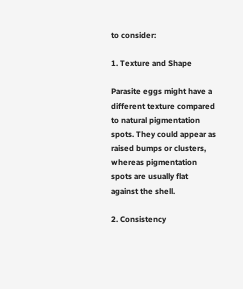to consider:

1. Texture and Shape

Parasite eggs might have a different texture compared to natural pigmentation spots. They could appear as raised bumps or clusters, whereas pigmentation spots are usually flat against the shell.

2. Consistency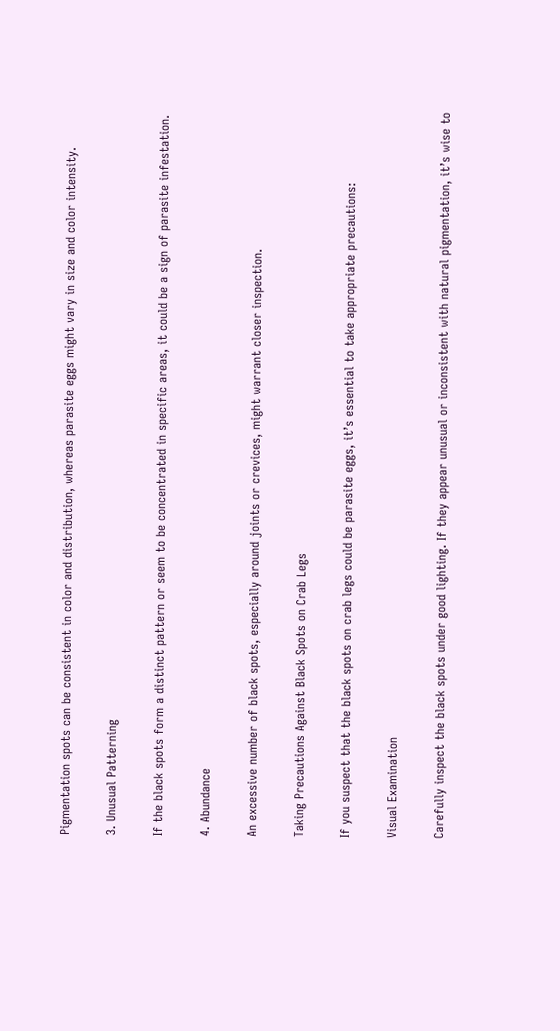Pigmentation spots can be consistent in color and distribution, whereas parasite eggs might vary in size and color intensity.

3. Unusual Patterning

If the black spots form a distinct pattern or seem to be concentrated in specific areas, it could be a sign of parasite infestation.

4. Abundance

An excessive number of black spots, especially around joints or crevices, might warrant closer inspection.

Taking Precautions Against Black Spots on Crab Legs

If you suspect that the black spots on crab legs could be parasite eggs, it’s essential to take appropriate precautions:

Visual Examination

Carefully inspect the black spots under good lighting. If they appear unusual or inconsistent with natural pigmentation, it’s wise to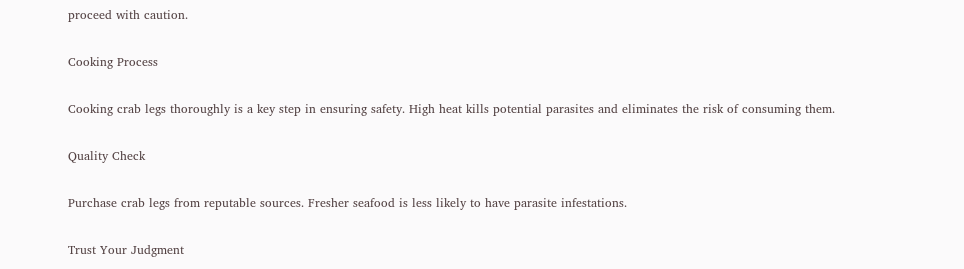proceed with caution.

Cooking Process

Cooking crab legs thoroughly is a key step in ensuring safety. High heat kills potential parasites and eliminates the risk of consuming them.

Quality Check

Purchase crab legs from reputable sources. Fresher seafood is less likely to have parasite infestations.

Trust Your Judgment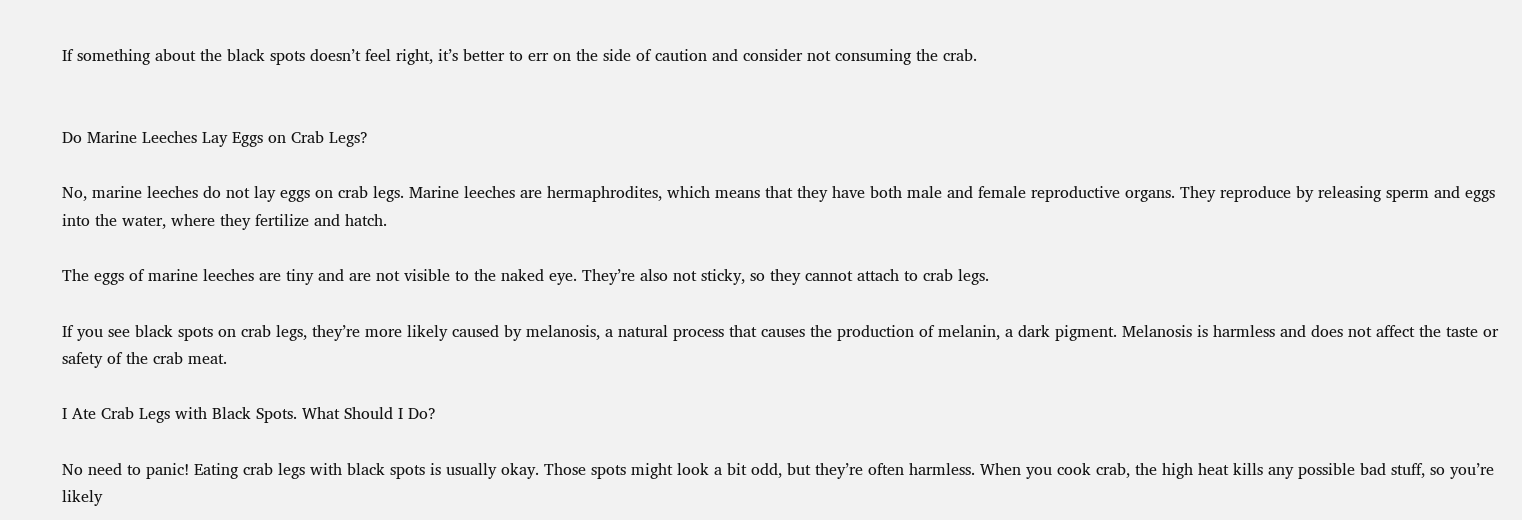If something about the black spots doesn’t feel right, it’s better to err on the side of caution and consider not consuming the crab.


Do Marine Leeches Lay Eggs on Crab Legs?

No, marine leeches do not lay eggs on crab legs. Marine leeches are hermaphrodites, which means that they have both male and female reproductive organs. They reproduce by releasing sperm and eggs into the water, where they fertilize and hatch.

The eggs of marine leeches are tiny and are not visible to the naked eye. They’re also not sticky, so they cannot attach to crab legs.

If you see black spots on crab legs, they’re more likely caused by melanosis, a natural process that causes the production of melanin, a dark pigment. Melanosis is harmless and does not affect the taste or safety of the crab meat.

I Ate Crab Legs with Black Spots. What Should I Do?

No need to panic! Eating crab legs with black spots is usually okay. Those spots might look a bit odd, but they’re often harmless. When you cook crab, the high heat kills any possible bad stuff, so you’re likely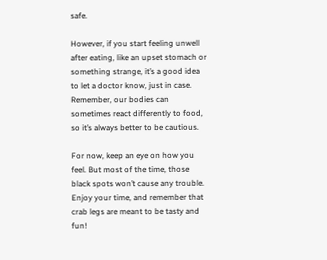safe.

However, if you start feeling unwell after eating, like an upset stomach or something strange, it’s a good idea to let a doctor know, just in case. Remember, our bodies can sometimes react differently to food, so it’s always better to be cautious.

For now, keep an eye on how you feel. But most of the time, those black spots won’t cause any trouble. Enjoy your time, and remember that crab legs are meant to be tasty and fun!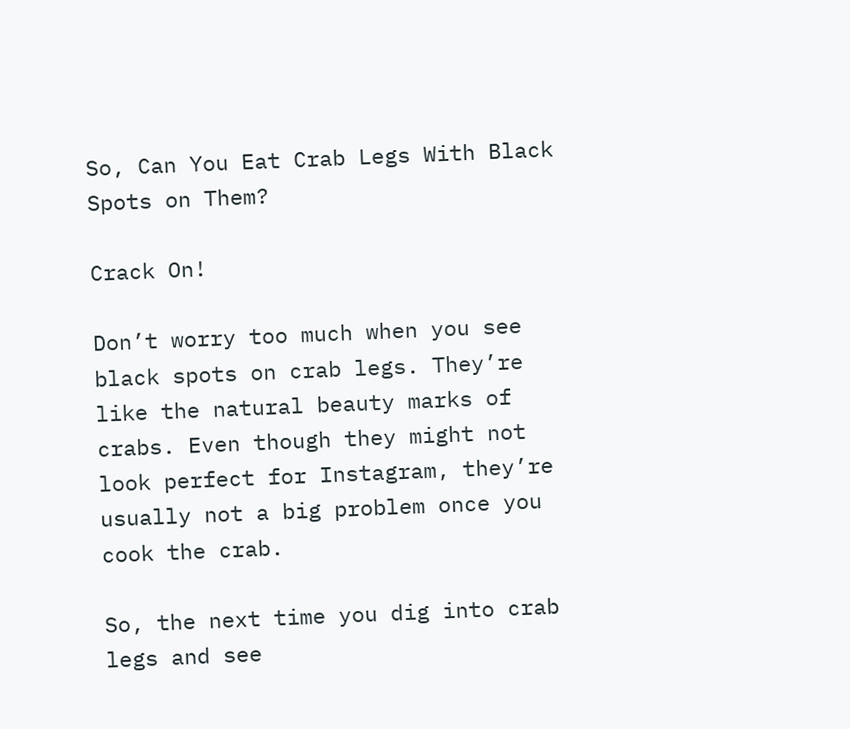So, Can You Eat Crab Legs With Black Spots on Them?

Crack On!

Don’t worry too much when you see black spots on crab legs. They’re like the natural beauty marks of crabs. Even though they might not look perfect for Instagram, they’re usually not a big problem once you cook the crab.

So, the next time you dig into crab legs and see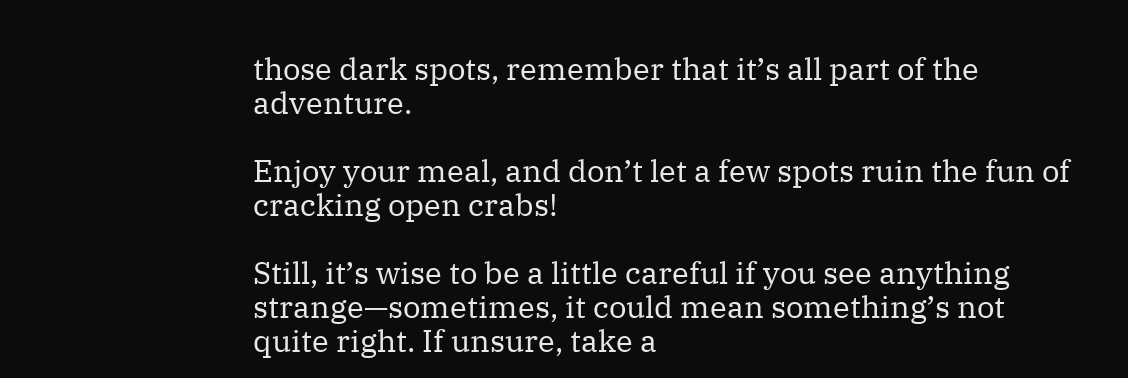those dark spots, remember that it’s all part of the adventure.

Enjoy your meal, and don’t let a few spots ruin the fun of cracking open crabs!

Still, it’s wise to be a little careful if you see anything strange—sometimes, it could mean something’s not quite right. If unsure, take a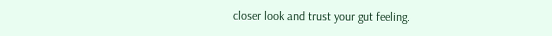closer look and trust your gut feeling.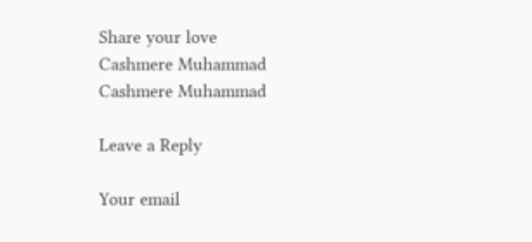Share your love
Cashmere Muhammad
Cashmere Muhammad

Leave a Reply

Your email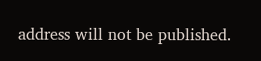address will not be published.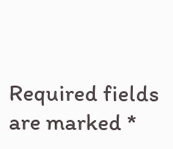Required fields are marked *